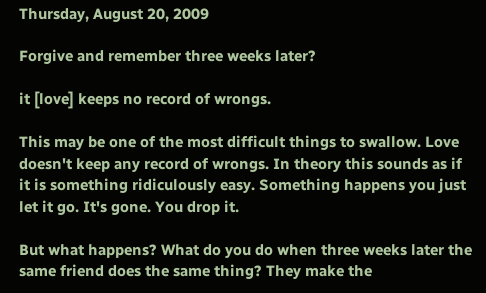Thursday, August 20, 2009

Forgive and remember three weeks later?

it [love] keeps no record of wrongs.

This may be one of the most difficult things to swallow. Love doesn't keep any record of wrongs. In theory this sounds as if it is something ridiculously easy. Something happens you just let it go. It's gone. You drop it.

But what happens? What do you do when three weeks later the same friend does the same thing? They make the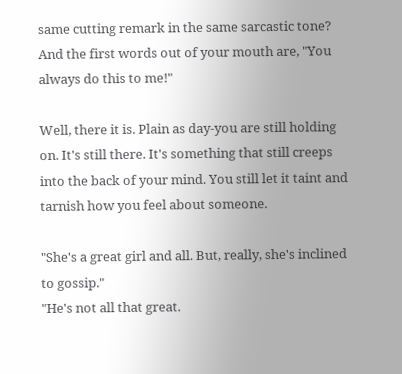same cutting remark in the same sarcastic tone? And the first words out of your mouth are, "You always do this to me!"

Well, there it is. Plain as day-you are still holding on. It's still there. It's something that still creeps into the back of your mind. You still let it taint and tarnish how you feel about someone.

"She's a great girl and all. But, really, she's inclined to gossip."
"He's not all that great.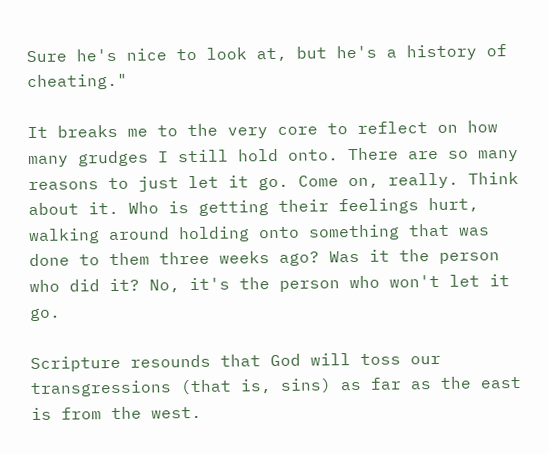Sure he's nice to look at, but he's a history of cheating."

It breaks me to the very core to reflect on how many grudges I still hold onto. There are so many reasons to just let it go. Come on, really. Think about it. Who is getting their feelings hurt, walking around holding onto something that was done to them three weeks ago? Was it the person who did it? No, it's the person who won't let it go.

Scripture resounds that God will toss our transgressions (that is, sins) as far as the east is from the west.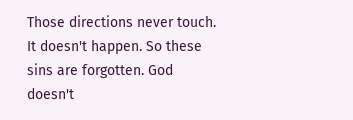Those directions never touch. It doesn't happen. So these sins are forgotten. God doesn't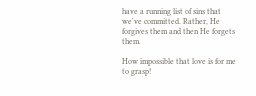have a running list of sins that we've committed. Rather, He forgives them and then He forgets them.

How impossible that love is for me to grasp!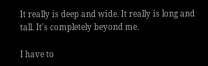It really is deep and wide. It really is long and tall. It's completely beyond me.

I have to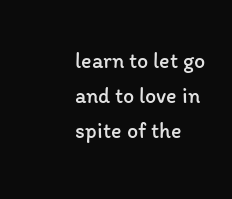learn to let go and to love in spite of the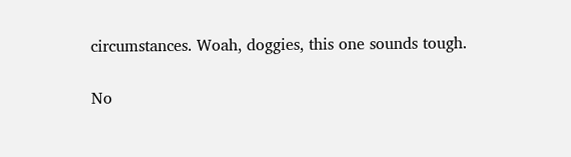circumstances. Woah, doggies, this one sounds tough.

No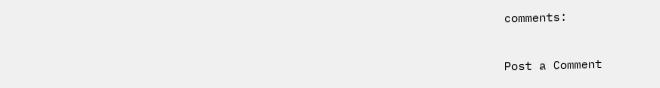comments:

Post a Comment